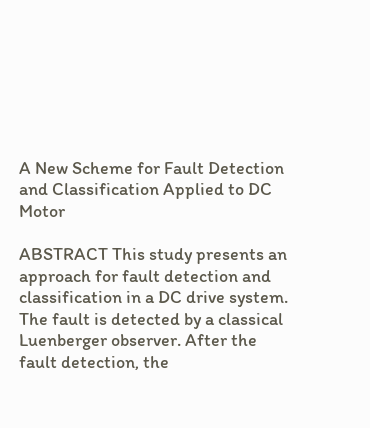A New Scheme for Fault Detection and Classification Applied to DC Motor

ABSTRACT This study presents an approach for fault detection and classification in a DC drive system. The fault is detected by a classical Luenberger observer. After the fault detection, the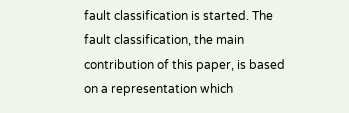fault classification is started. The fault classification, the main contribution of this paper, is based on a representation which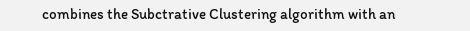combines the Subctrative Clustering algorithm with an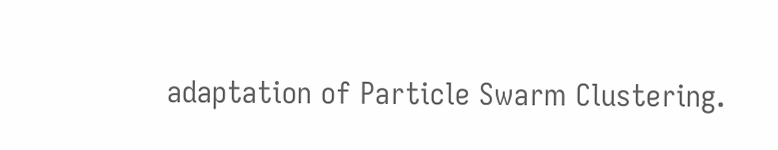adaptation of Particle Swarm Clustering.